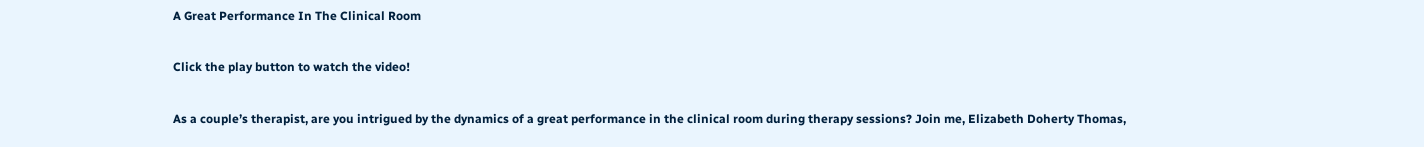A Great Performance In The Clinical Room

Click the play button to watch the video!

As a couple’s therapist, are you intrigued by the dynamics of a great performance in the clinical room during therapy sessions? Join me, Elizabeth Doherty Thomas,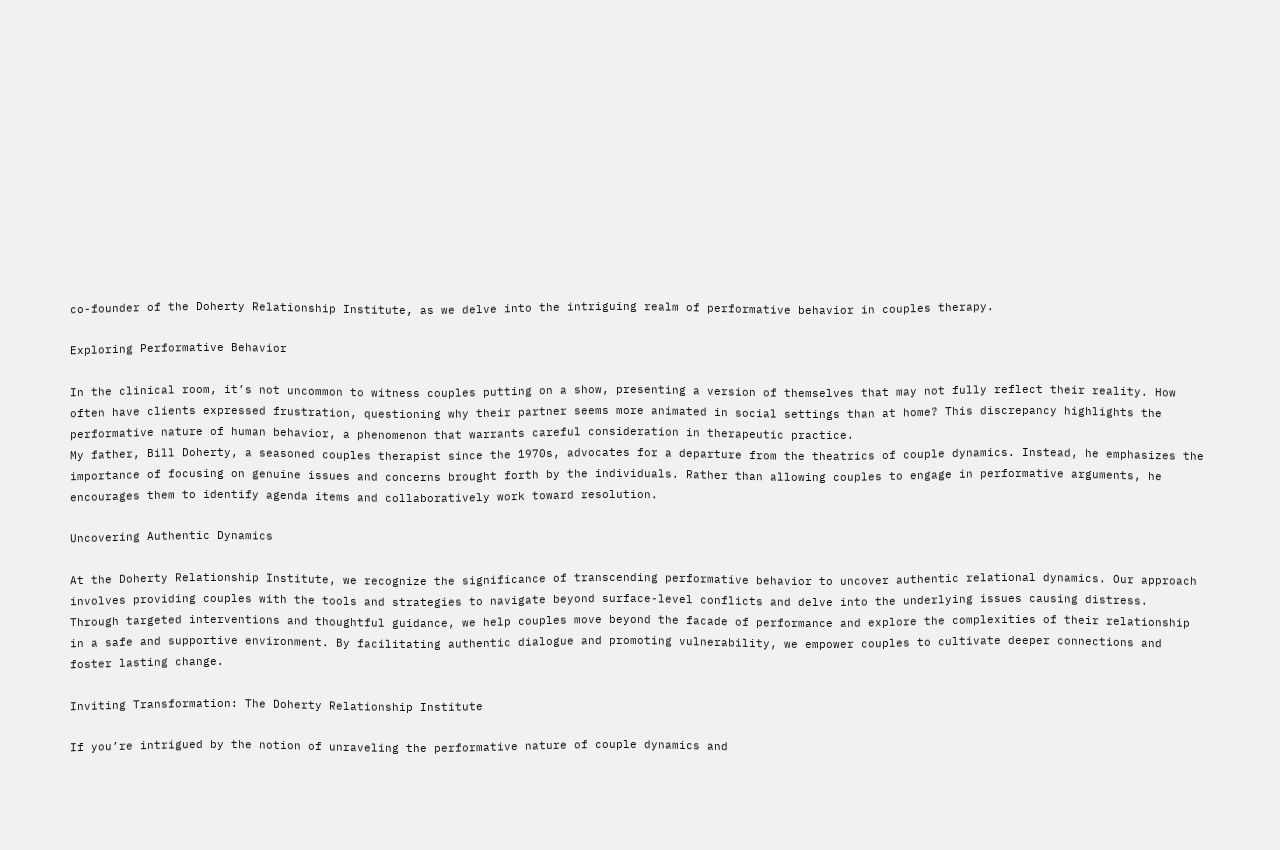co-founder of the Doherty Relationship Institute, as we delve into the intriguing realm of performative behavior in couples therapy.

Exploring Performative Behavior

In the clinical room, it’s not uncommon to witness couples putting on a show, presenting a version of themselves that may not fully reflect their reality. How often have clients expressed frustration, questioning why their partner seems more animated in social settings than at home? This discrepancy highlights the performative nature of human behavior, a phenomenon that warrants careful consideration in therapeutic practice.
My father, Bill Doherty, a seasoned couples therapist since the 1970s, advocates for a departure from the theatrics of couple dynamics. Instead, he emphasizes the importance of focusing on genuine issues and concerns brought forth by the individuals. Rather than allowing couples to engage in performative arguments, he encourages them to identify agenda items and collaboratively work toward resolution.

Uncovering Authentic Dynamics

At the Doherty Relationship Institute, we recognize the significance of transcending performative behavior to uncover authentic relational dynamics. Our approach involves providing couples with the tools and strategies to navigate beyond surface-level conflicts and delve into the underlying issues causing distress.
Through targeted interventions and thoughtful guidance, we help couples move beyond the facade of performance and explore the complexities of their relationship in a safe and supportive environment. By facilitating authentic dialogue and promoting vulnerability, we empower couples to cultivate deeper connections and foster lasting change.

Inviting Transformation: The Doherty Relationship Institute

If you’re intrigued by the notion of unraveling the performative nature of couple dynamics and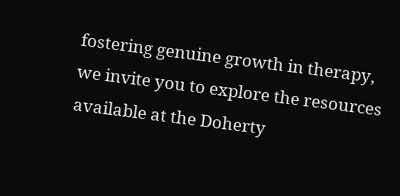fostering genuine growth in therapy, we invite you to explore the resources available at the Doherty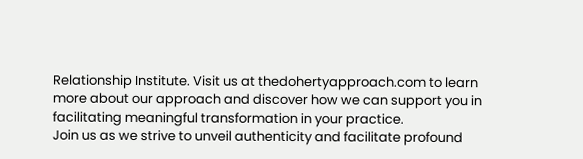Relationship Institute. Visit us at thedohertyapproach.com to learn more about our approach and discover how we can support you in facilitating meaningful transformation in your practice.
Join us as we strive to unveil authenticity and facilitate profound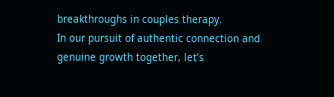breakthroughs in couples therapy.
In our pursuit of authentic connection and genuine growth together, let’s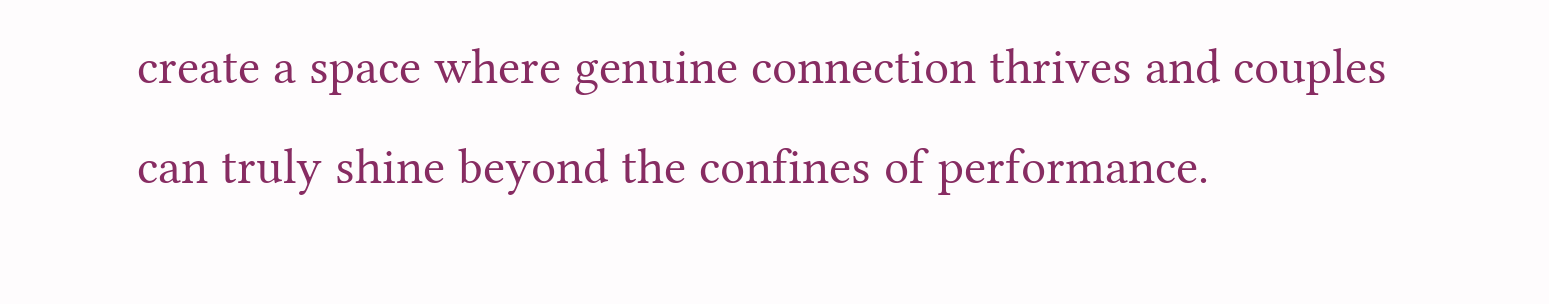create a space where genuine connection thrives and couples can truly shine beyond the confines of performance.